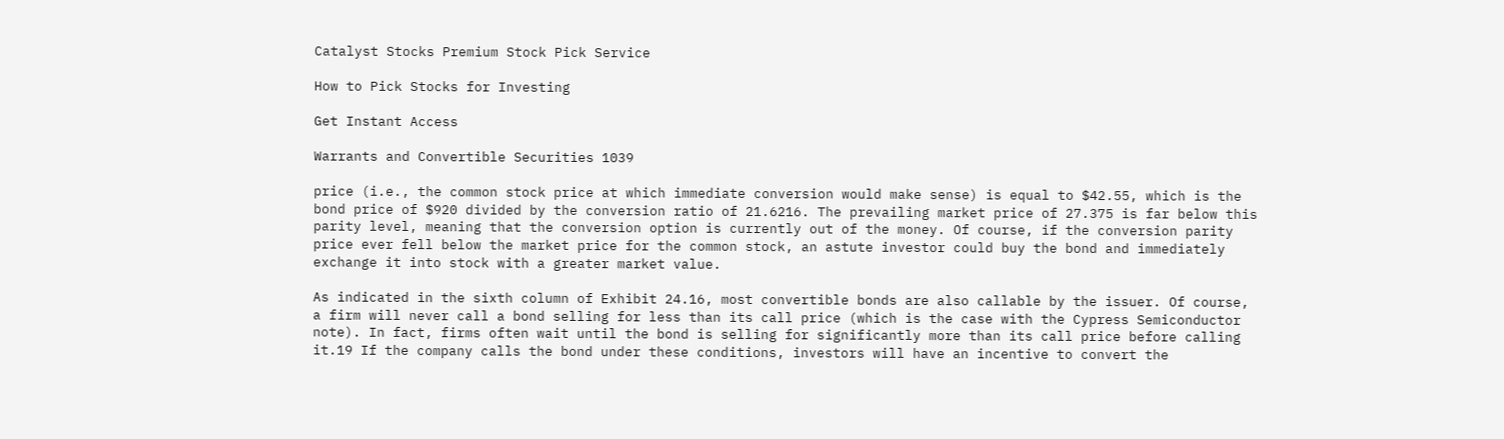Catalyst Stocks Premium Stock Pick Service

How to Pick Stocks for Investing

Get Instant Access

Warrants and Convertible Securities 1039

price (i.e., the common stock price at which immediate conversion would make sense) is equal to $42.55, which is the bond price of $920 divided by the conversion ratio of 21.6216. The prevailing market price of 27.375 is far below this parity level, meaning that the conversion option is currently out of the money. Of course, if the conversion parity price ever fell below the market price for the common stock, an astute investor could buy the bond and immediately exchange it into stock with a greater market value.

As indicated in the sixth column of Exhibit 24.16, most convertible bonds are also callable by the issuer. Of course, a firm will never call a bond selling for less than its call price (which is the case with the Cypress Semiconductor note). In fact, firms often wait until the bond is selling for significantly more than its call price before calling it.19 If the company calls the bond under these conditions, investors will have an incentive to convert the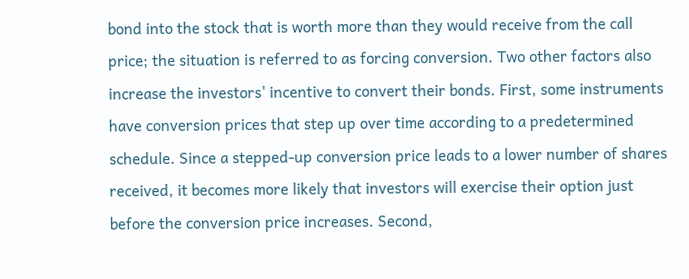bond into the stock that is worth more than they would receive from the call price; the situation is referred to as forcing conversion. Two other factors also increase the investors' incentive to convert their bonds. First, some instruments have conversion prices that step up over time according to a predetermined schedule. Since a stepped-up conversion price leads to a lower number of shares received, it becomes more likely that investors will exercise their option just before the conversion price increases. Second,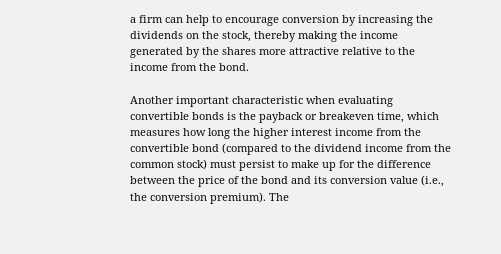a firm can help to encourage conversion by increasing the dividends on the stock, thereby making the income generated by the shares more attractive relative to the income from the bond.

Another important characteristic when evaluating convertible bonds is the payback or breakeven time, which measures how long the higher interest income from the convertible bond (compared to the dividend income from the common stock) must persist to make up for the difference between the price of the bond and its conversion value (i.e., the conversion premium). The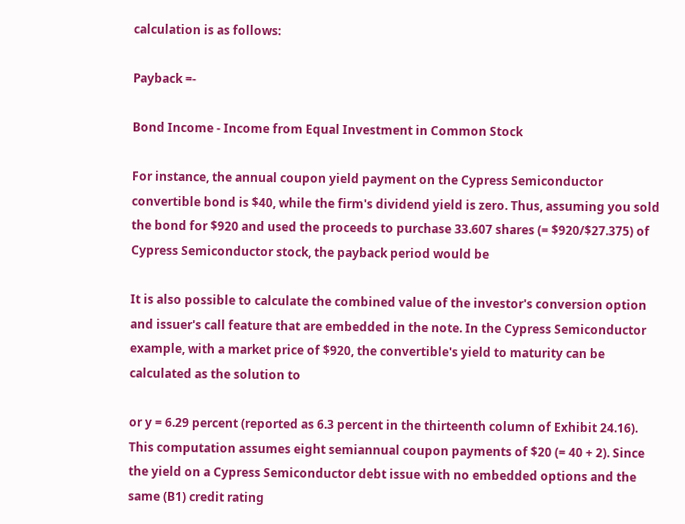calculation is as follows:

Payback =-

Bond Income - Income from Equal Investment in Common Stock

For instance, the annual coupon yield payment on the Cypress Semiconductor convertible bond is $40, while the firm's dividend yield is zero. Thus, assuming you sold the bond for $920 and used the proceeds to purchase 33.607 shares (= $920/$27.375) of Cypress Semiconductor stock, the payback period would be

It is also possible to calculate the combined value of the investor's conversion option and issuer's call feature that are embedded in the note. In the Cypress Semiconductor example, with a market price of $920, the convertible's yield to maturity can be calculated as the solution to

or y = 6.29 percent (reported as 6.3 percent in the thirteenth column of Exhibit 24.16). This computation assumes eight semiannual coupon payments of $20 (= 40 + 2). Since the yield on a Cypress Semiconductor debt issue with no embedded options and the same (B1) credit rating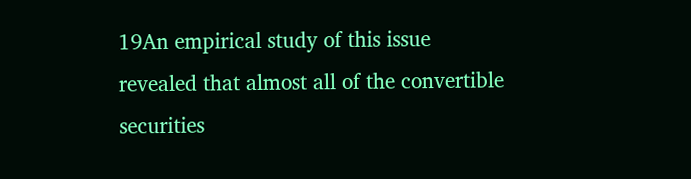19An empirical study of this issue revealed that almost all of the convertible securities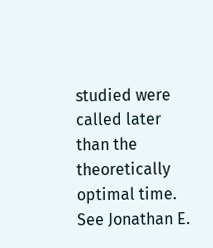studied were called later than the theoretically optimal time. See Jonathan E.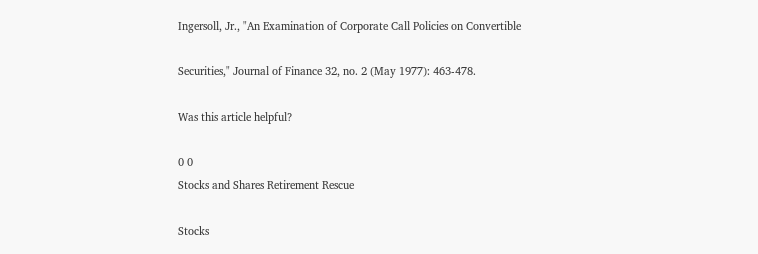Ingersoll, Jr., "An Examination of Corporate Call Policies on Convertible

Securities," Journal of Finance 32, no. 2 (May 1977): 463-478.

Was this article helpful?

0 0
Stocks and Shares Retirement Rescue

Stocks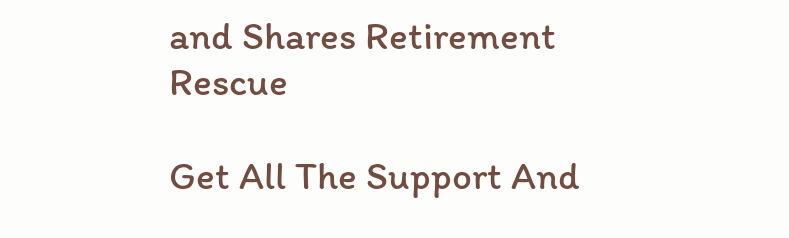and Shares Retirement Rescue

Get All The Support And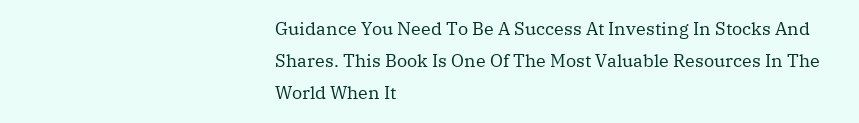Guidance You Need To Be A Success At Investing In Stocks And Shares. This Book Is One Of The Most Valuable Resources In The World When It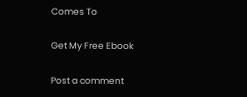Comes To

Get My Free Ebook

Post a comment